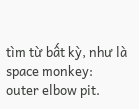tìm từ bất kỳ, như là space monkey:
outer elbow pit.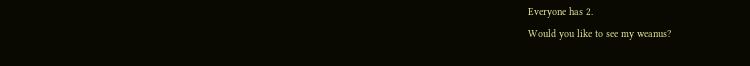Everyone has 2.
Would you like to see my weanus?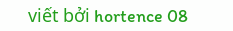viết bởi hortence 08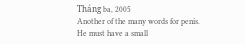Tháng ba, 2005
Another of the many words for penis.
He must have a small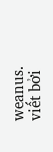weanus.
viết bởi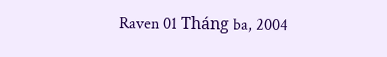Raven 01 Tháng ba, 2004